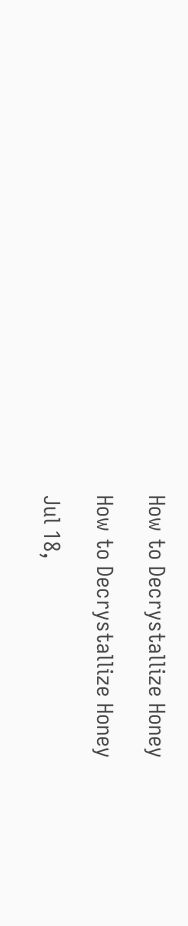How to Decrystallize Honey

How to Decrystallize Honey

Jul 18,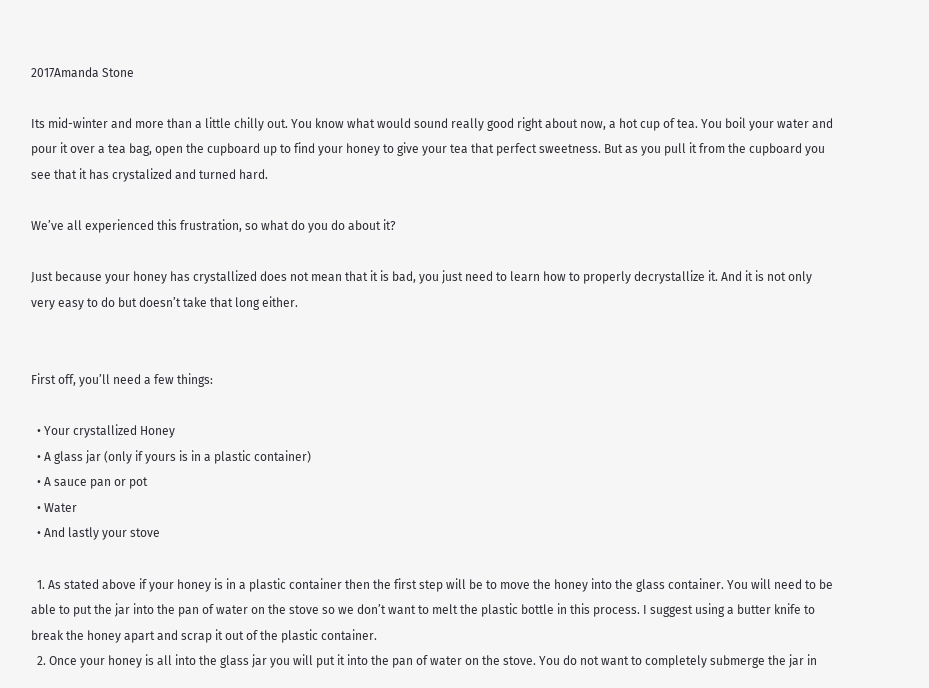2017Amanda Stone

Its mid-winter and more than a little chilly out. You know what would sound really good right about now, a hot cup of tea. You boil your water and pour it over a tea bag, open the cupboard up to find your honey to give your tea that perfect sweetness. But as you pull it from the cupboard you see that it has crystalized and turned hard.

We’ve all experienced this frustration, so what do you do about it?

Just because your honey has crystallized does not mean that it is bad, you just need to learn how to properly decrystallize it. And it is not only very easy to do but doesn’t take that long either.


First off, you’ll need a few things:

  • Your crystallized Honey
  • A glass jar (only if yours is in a plastic container)
  • A sauce pan or pot
  • Water
  • And lastly your stove

  1. As stated above if your honey is in a plastic container then the first step will be to move the honey into the glass container. You will need to be able to put the jar into the pan of water on the stove so we don’t want to melt the plastic bottle in this process. I suggest using a butter knife to break the honey apart and scrap it out of the plastic container.
  2. Once your honey is all into the glass jar you will put it into the pan of water on the stove. You do not want to completely submerge the jar in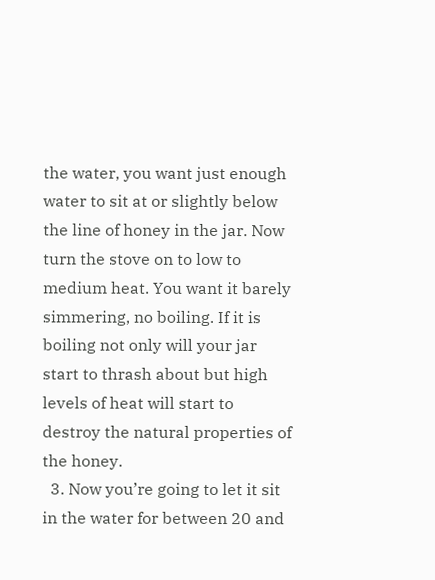the water, you want just enough water to sit at or slightly below the line of honey in the jar. Now turn the stove on to low to medium heat. You want it barely simmering, no boiling. If it is boiling not only will your jar start to thrash about but high levels of heat will start to destroy the natural properties of the honey.
  3. Now you’re going to let it sit in the water for between 20 and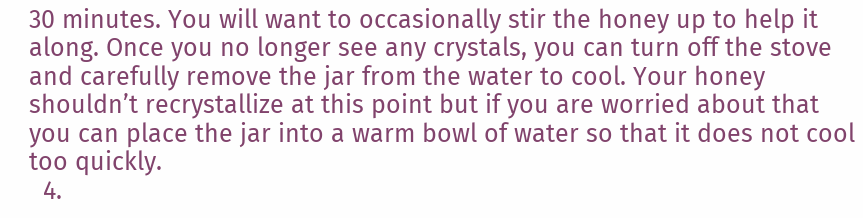30 minutes. You will want to occasionally stir the honey up to help it along. Once you no longer see any crystals, you can turn off the stove and carefully remove the jar from the water to cool. Your honey shouldn’t recrystallize at this point but if you are worried about that you can place the jar into a warm bowl of water so that it does not cool too quickly.
  4.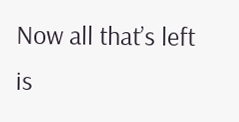Now all that’s left is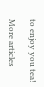to enjoy you tea!

More articles